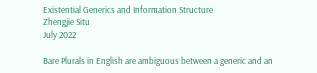Existential Generics and Information Structure
Zhengjie Situ
July 2022

Bare Plurals in English are ambiguous between a generic and an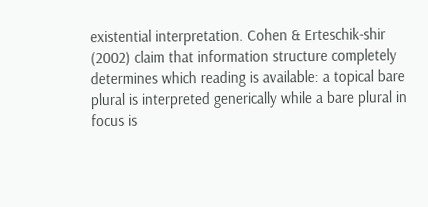existential interpretation. Cohen & Erteschik-shir (2002) claim that information structure completely determines which reading is available: a topical bare plural is interpreted generically while a bare plural in focus is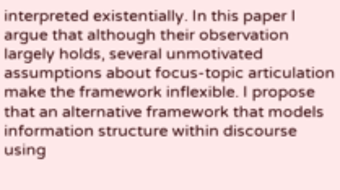interpreted existentially. In this paper I argue that although their observation largely holds, several unmotivated assumptions about focus-topic articulation make the framework inflexible. I propose that an alternative framework that models information structure within discourse using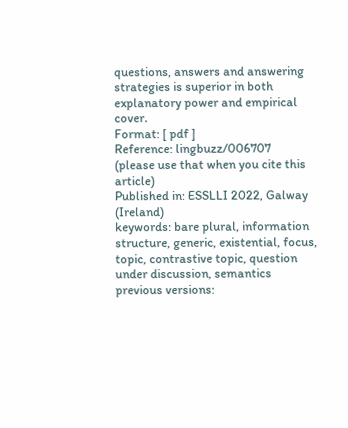questions, answers and answering strategies is superior in both explanatory power and empirical cover.
Format: [ pdf ]
Reference: lingbuzz/006707
(please use that when you cite this article)
Published in: ESSLLI 2022, Galway (Ireland)
keywords: bare plural, information structure, generic, existential, focus, topic, contrastive topic, question under discussion, semantics
previous versions: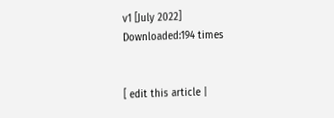v1 [July 2022]
Downloaded:194 times


[ edit this article |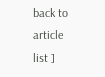back to article list ]